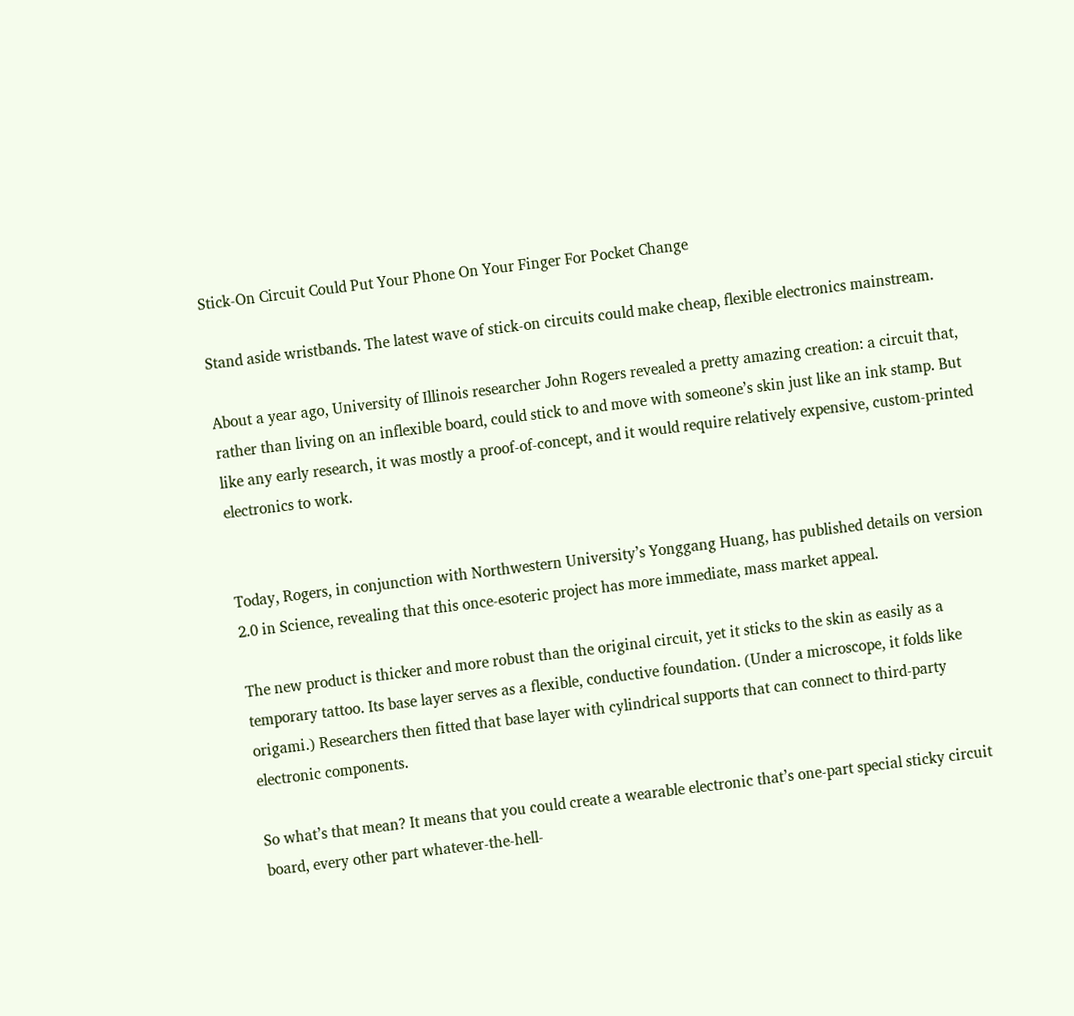Stick-On Circuit Could Put Your Phone On Your Finger For Pocket Change

Stand aside wristbands. The latest wave of stick-on circuits could make cheap, flexible electronics mainstream.

About a year ago, University of Illinois researcher John Rogers revealed a pretty amazing creation: a circuit that, rather than living on an inflexible board, could stick to and move with someone’s skin just like an ink stamp. But like any early research, it was mostly a proof-of-concept, and it would require relatively expensive, custom-printed electronics to work.


Today, Rogers, in conjunction with Northwestern University’s Yonggang Huang, has published details on version 2.0 in Science, revealing that this once-esoteric project has more immediate, mass market appeal.

The new product is thicker and more robust than the original circuit, yet it sticks to the skin as easily as a temporary tattoo. Its base layer serves as a flexible, conductive foundation. (Under a microscope, it folds like origami.) Researchers then fitted that base layer with cylindrical supports that can connect to third-party electronic components.

So what’s that mean? It means that you could create a wearable electronic that’s one-part special sticky circuit board, every other part whatever-the-hell-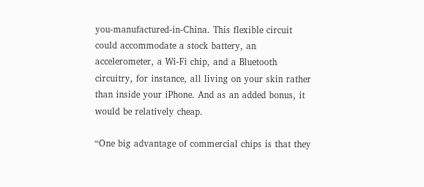you-manufactured-in-China. This flexible circuit could accommodate a stock battery, an accelerometer, a Wi-Fi chip, and a Bluetooth circuitry, for instance, all living on your skin rather than inside your iPhone. And as an added bonus, it would be relatively cheap.

“One big advantage of commercial chips is that they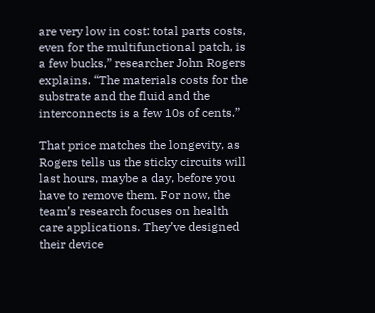are very low in cost: total parts costs, even for the multifunctional patch, is a few bucks,” researcher John Rogers explains. “The materials costs for the substrate and the fluid and the interconnects is a few 10s of cents.”

That price matches the longevity, as Rogers tells us the sticky circuits will last hours, maybe a day, before you have to remove them. For now, the team’s research focuses on health care applications. They’ve designed their device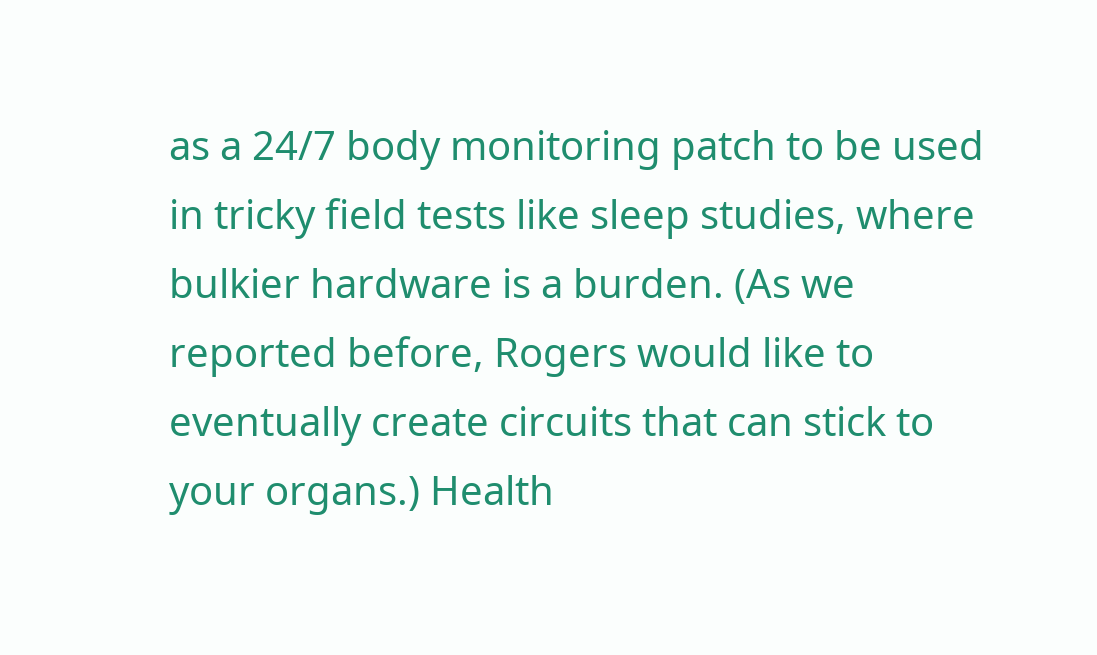as a 24/7 body monitoring patch to be used in tricky field tests like sleep studies, where bulkier hardware is a burden. (As we reported before, Rogers would like to eventually create circuits that can stick to your organs.) Health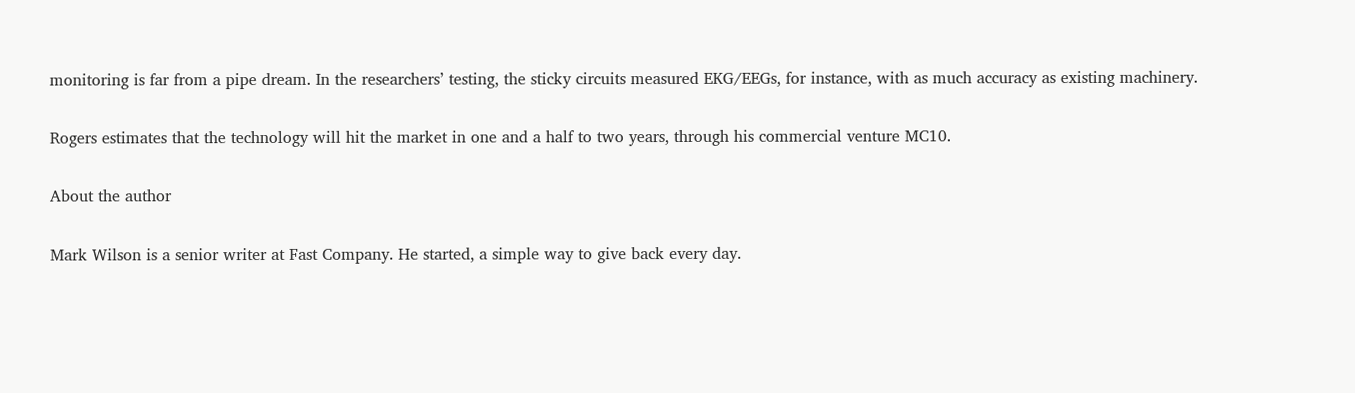monitoring is far from a pipe dream. In the researchers’ testing, the sticky circuits measured EKG/EEGs, for instance, with as much accuracy as existing machinery.

Rogers estimates that the technology will hit the market in one and a half to two years, through his commercial venture MC10.

About the author

Mark Wilson is a senior writer at Fast Company. He started, a simple way to give back every day.